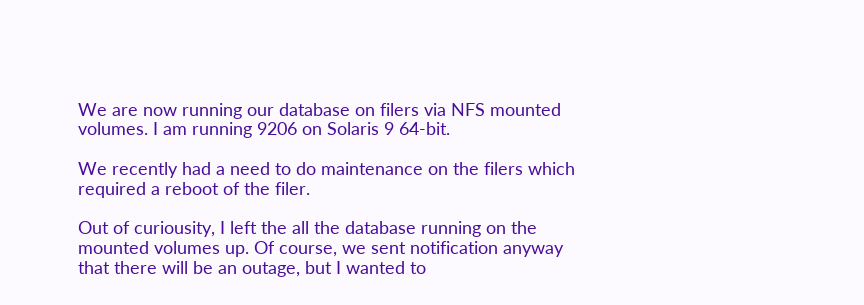We are now running our database on filers via NFS mounted volumes. I am running 9206 on Solaris 9 64-bit.

We recently had a need to do maintenance on the filers which required a reboot of the filer.

Out of curiousity, I left the all the database running on the mounted volumes up. Of course, we sent notification anyway that there will be an outage, but I wanted to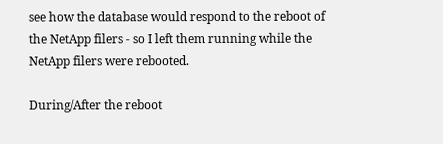see how the database would respond to the reboot of the NetApp filers - so I left them running while the NetApp filers were rebooted.

During/After the reboot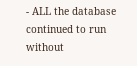- ALL the database continued to run without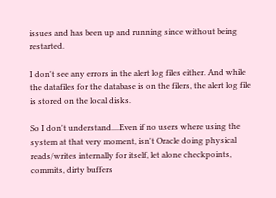issues and has been up and running since without being restarted.

I don't see any errors in the alert log files either. And while the datafiles for the database is on the filers, the alert log file is stored on the local disks.

So I don't understand....Even if no users where using the system at that very moment, isn't Oracle doing physical reads/writes internally for itself, let alone checkpoints, commits, dirty buffers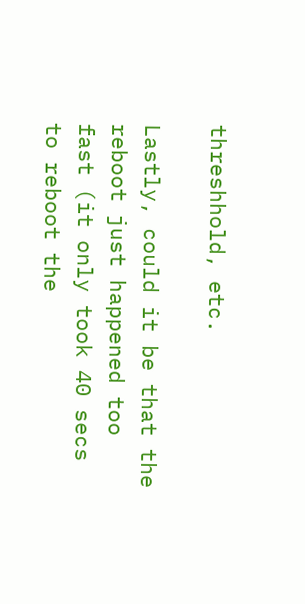threshhold, etc.

Lastly, could it be that the reboot just happened too fast (it only took 40 secs to reboot the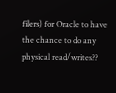filers) for Oracle to have the chance to do any physical read/writes??